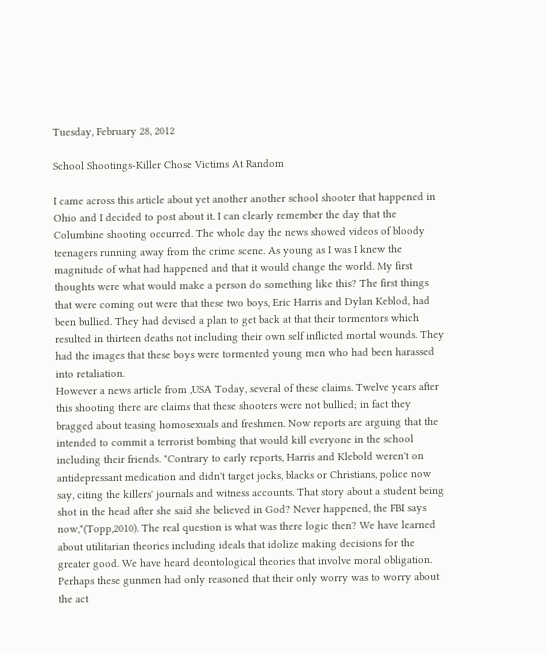Tuesday, February 28, 2012

School Shootings-Killer Chose Victims At Random

I came across this article about yet another another school shooter that happened in Ohio and I decided to post about it. I can clearly remember the day that the Columbine shooting occurred. The whole day the news showed videos of bloody teenagers running away from the crime scene. As young as I was I knew the magnitude of what had happened and that it would change the world. My first thoughts were what would make a person do something like this? The first things that were coming out were that these two boys, Eric Harris and Dylan Keblod, had been bullied. They had devised a plan to get back at that their tormentors which resulted in thirteen deaths not including their own self inflicted mortal wounds. They had the images that these boys were tormented young men who had been harassed into retaliation.
However a news article from ,USA Today, several of these claims. Twelve years after this shooting there are claims that these shooters were not bullied; in fact they bragged about teasing homosexuals and freshmen. Now reports are arguing that the intended to commit a terrorist bombing that would kill everyone in the school including their friends. "Contrary to early reports, Harris and Klebold weren't on antidepressant medication and didn't target jocks, blacks or Christians, police now say, citing the killers' journals and witness accounts. That story about a student being shot in the head after she said she believed in God? Never happened, the FBI says now,"(Topp,2010). The real question is what was there logic then? We have learned about utilitarian theories including ideals that idolize making decisions for the greater good. We have heard deontological theories that involve moral obligation. Perhaps these gunmen had only reasoned that their only worry was to worry about the act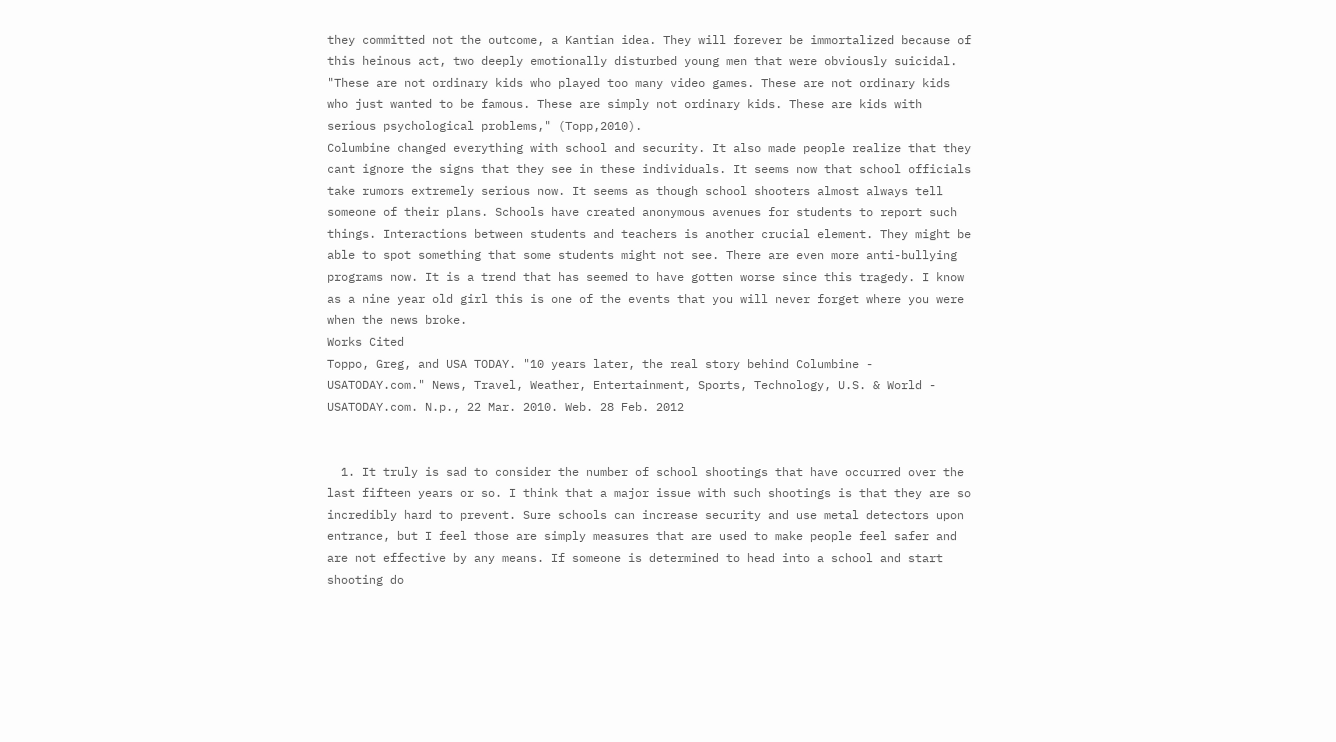they committed not the outcome, a Kantian idea. They will forever be immortalized because of this heinous act, two deeply emotionally disturbed young men that were obviously suicidal. "These are not ordinary kids who played too many video games. These are not ordinary kids who just wanted to be famous. These are simply not ordinary kids. These are kids with serious psychological problems," (Topp,2010).
Columbine changed everything with school and security. It also made people realize that they cant ignore the signs that they see in these individuals. It seems now that school officials take rumors extremely serious now. It seems as though school shooters almost always tell someone of their plans. Schools have created anonymous avenues for students to report such things. Interactions between students and teachers is another crucial element. They might be able to spot something that some students might not see. There are even more anti-bullying programs now. It is a trend that has seemed to have gotten worse since this tragedy. I know as a nine year old girl this is one of the events that you will never forget where you were when the news broke.
Works Cited
Toppo, Greg, and USA TODAY. "10 years later, the real story behind Columbine - USATODAY.com." News, Travel, Weather, Entertainment, Sports, Technology, U.S. & World - USATODAY.com. N.p., 22 Mar. 2010. Web. 28 Feb. 2012


  1. It truly is sad to consider the number of school shootings that have occurred over the last fifteen years or so. I think that a major issue with such shootings is that they are so incredibly hard to prevent. Sure schools can increase security and use metal detectors upon entrance, but I feel those are simply measures that are used to make people feel safer and are not effective by any means. If someone is determined to head into a school and start shooting do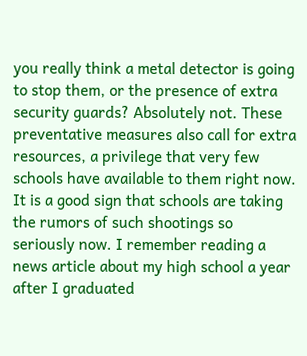you really think a metal detector is going to stop them, or the presence of extra security guards? Absolutely not. These preventative measures also call for extra resources, a privilege that very few schools have available to them right now. It is a good sign that schools are taking the rumors of such shootings so seriously now. I remember reading a news article about my high school a year after I graduated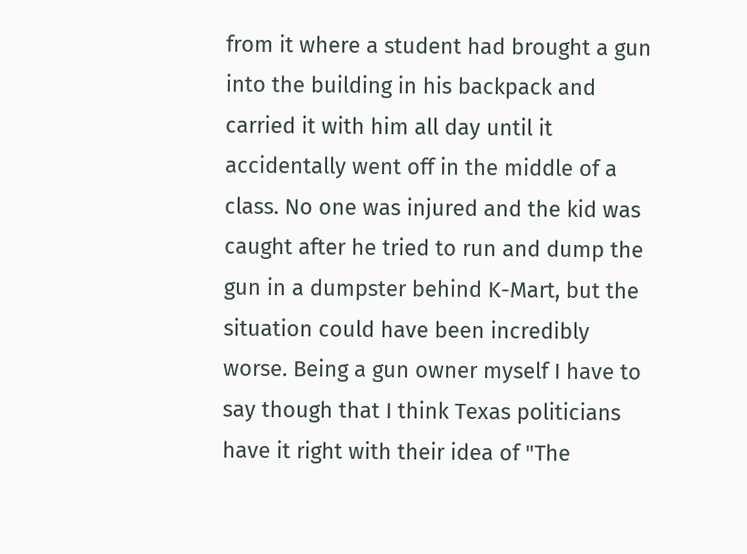from it where a student had brought a gun into the building in his backpack and carried it with him all day until it accidentally went off in the middle of a class. No one was injured and the kid was caught after he tried to run and dump the gun in a dumpster behind K-Mart, but the situation could have been incredibly worse. Being a gun owner myself I have to say though that I think Texas politicians have it right with their idea of "The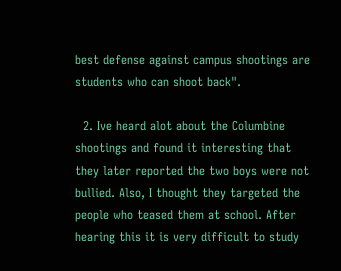best defense against campus shootings are students who can shoot back".

  2. Ive heard alot about the Columbine shootings and found it interesting that they later reported the two boys were not bullied. Also, I thought they targeted the people who teased them at school. After hearing this it is very difficult to study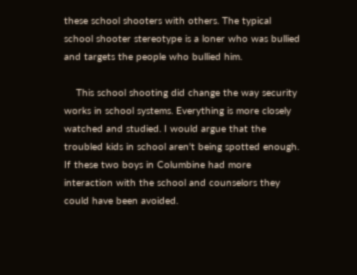these school shooters with others. The typical school shooter stereotype is a loner who was bullied and targets the people who bullied him.

    This school shooting did change the way security works in school systems. Everything is more closely watched and studied. I would argue that the troubled kids in school aren't being spotted enough. If these two boys in Columbine had more interaction with the school and counselors they could have been avoided.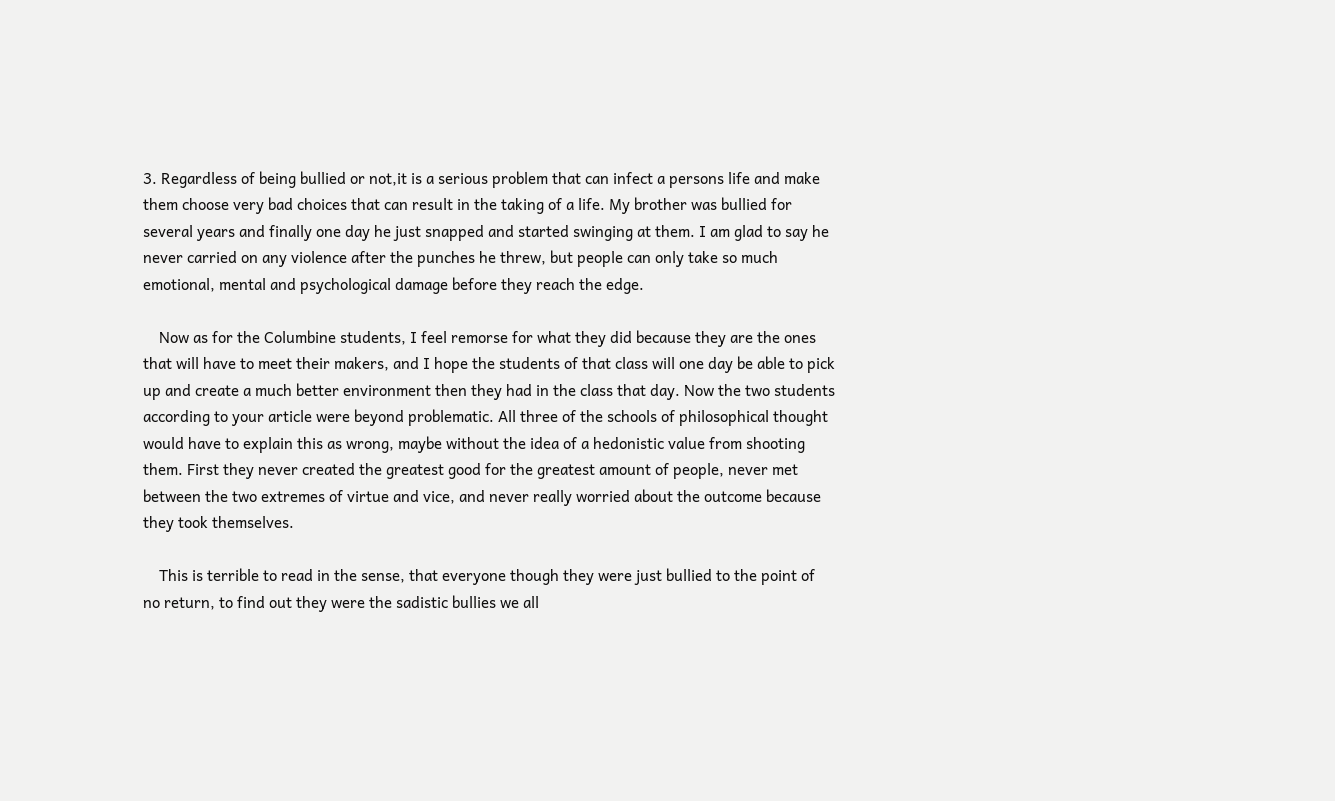3. Regardless of being bullied or not,it is a serious problem that can infect a persons life and make them choose very bad choices that can result in the taking of a life. My brother was bullied for several years and finally one day he just snapped and started swinging at them. I am glad to say he never carried on any violence after the punches he threw, but people can only take so much emotional, mental and psychological damage before they reach the edge.

    Now as for the Columbine students, I feel remorse for what they did because they are the ones that will have to meet their makers, and I hope the students of that class will one day be able to pick up and create a much better environment then they had in the class that day. Now the two students according to your article were beyond problematic. All three of the schools of philosophical thought would have to explain this as wrong, maybe without the idea of a hedonistic value from shooting them. First they never created the greatest good for the greatest amount of people, never met between the two extremes of virtue and vice, and never really worried about the outcome because they took themselves.

    This is terrible to read in the sense, that everyone though they were just bullied to the point of no return, to find out they were the sadistic bullies we all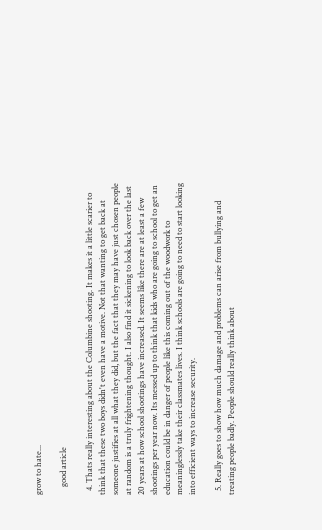grow to hate...

    good article

  4. Thats really interesting about the Columbine shooting. It makes it a little scarier to think that these two boys didn't even have a motive. Not that wanting to get back at someone justifies at all what they did, but the fact that they may have just chosen people at random is a truly frightening thought. I also find it sickening to look back over the last 20 years at how school shootings have increased. It seems like there are at least a few shootings per year now. Its messed up to think that kids who are going to school to get an education could be in danger of people like this coming out of the woodwork to meaninglessly take their classmates lives. I think schools are going to need to start looking into efficient ways to increase security.

  5. Really goes to show how much damage and problems can arise from bullying and treating people badly. People should really think about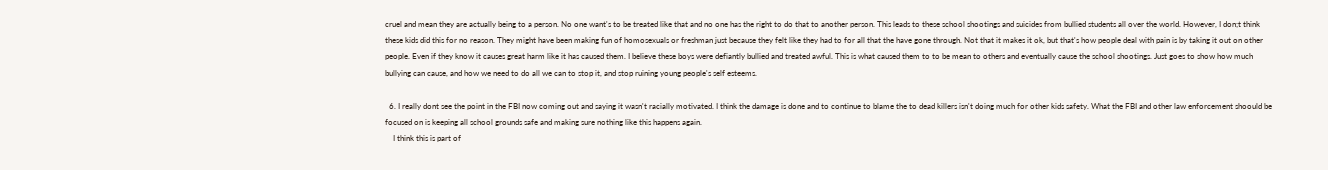cruel and mean they are actually being to a person. No one want's to be treated like that and no one has the right to do that to another person. This leads to these school shootings and suicides from bullied students all over the world. However, I don;t think these kids did this for no reason. They might have been making fun of homosexuals or freshman just because they felt like they had to for all that the have gone through. Not that it makes it ok, but that's how people deal with pain is by taking it out on other people. Even if they know it causes great harm like it has caused them. I believe these boys were defiantly bullied and treated awful. This is what caused them to to be mean to others and eventually cause the school shootings. Just goes to show how much bullying can cause, and how we need to do all we can to stop it, and stop ruining young people's self esteems.

  6. I really dont see the point in the FBI now coming out and saying it wasn't racially motivated. I think the damage is done and to continue to blame the to dead killers isn't doing much for other kids safety. What the FBI and other law enforcement shoould be focused on is keeping all school grounds safe and making sure nothing like this happens again.
    I think this is part of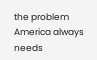the problem America always needs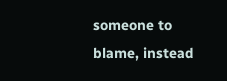someone to blame, instead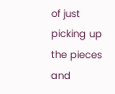of just picking up the pieces and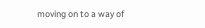moving on to a way of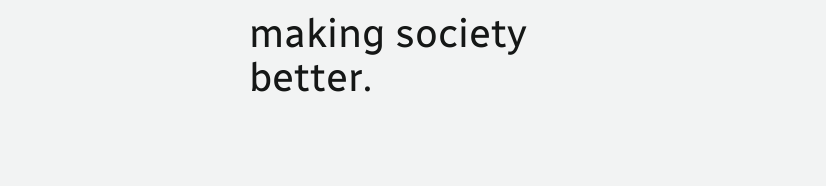making society better.